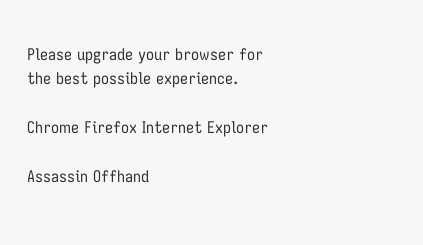Please upgrade your browser for the best possible experience.

Chrome Firefox Internet Explorer

Assassin Offhand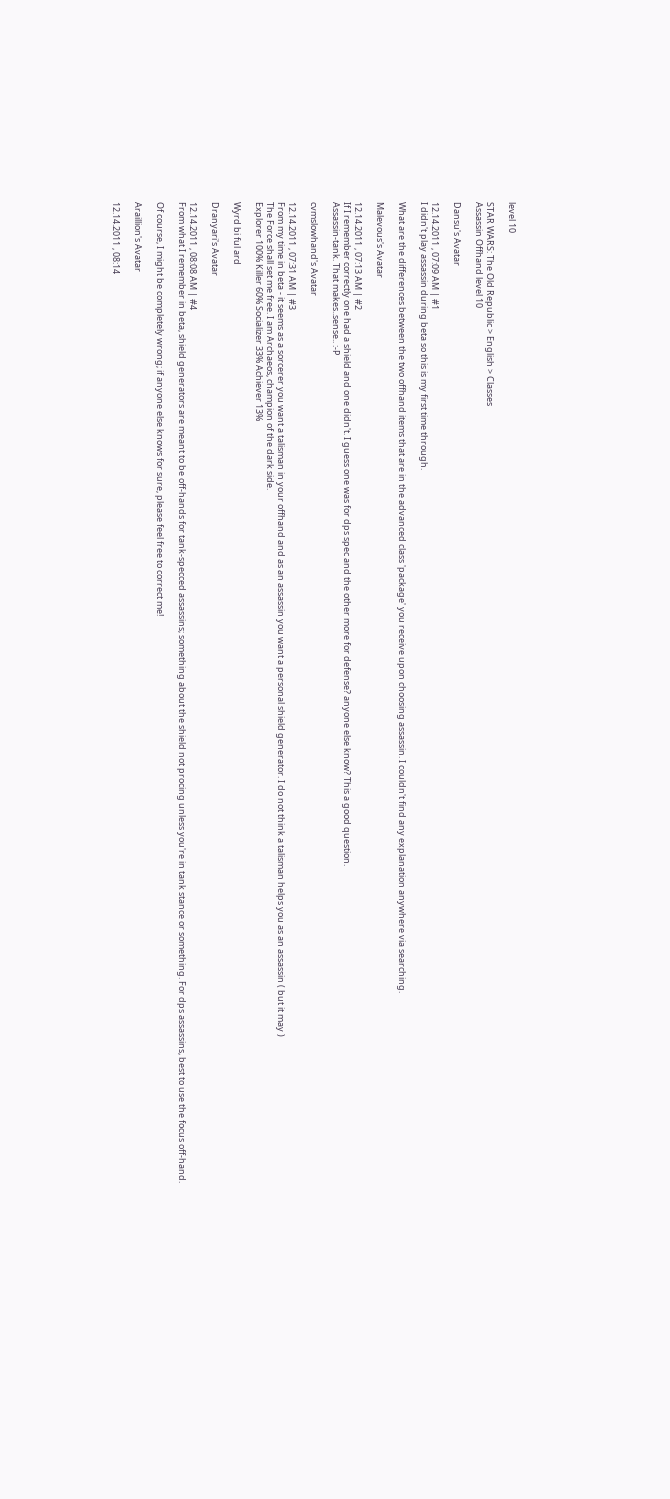level 10

STAR WARS: The Old Republic > English > Classes
Assassin Offhand level 10

Dansu's Avatar

12.14.2011 , 07:09 AM | #1
I didn't play assassin during beta so this is my first time through.

What are the differences between the two offhand items that are in the advanced class 'package' you receive upon choosing assassin. I couldn't find any explanation anywhere via searching.

Malevous's Avatar

12.14.2011 , 07:13 AM | #2
If I remember correctly one had a shield and one didn't. I guess one was for dps spec and the other more for defense? anyone else know? This a good question.
Assassin-tank. That makes..sense.. :-P

cvmslowhand's Avatar

12.14.2011 , 07:31 AM | #3
From my time in beta - it seems as a sorcerer you want a talisman in your offhand and as an assassin you want a personal shield generator. I do not think a talisman helps you as an assassin ( but it may )
The Force shall set me free. I am Archaeos, champion of the dark side.
Explorer 100% Killer 60% Socializer 33% Achiever 13%

Wyrd bi ful ard

Dranyari's Avatar

12.14.2011 , 08:08 AM | #4
From what I remember in beta, shield generators are meant to be off-hands for tank-specced assassins; something about the shield not procing unless you're in tank stance or something. For dps assassins, best to use the focus off-hand.

Of course, I might be completely wrong; if anyone else knows for sure, please feel free to correct me!

Araillion's Avatar

12.14.2011 , 08:14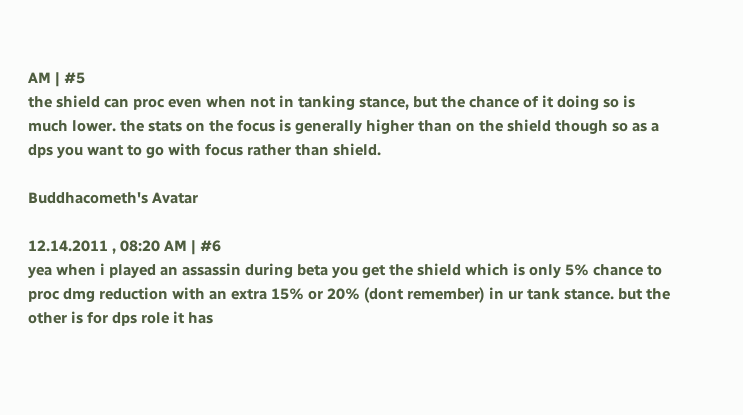AM | #5
the shield can proc even when not in tanking stance, but the chance of it doing so is much lower. the stats on the focus is generally higher than on the shield though so as a dps you want to go with focus rather than shield.

Buddhacometh's Avatar

12.14.2011 , 08:20 AM | #6
yea when i played an assassin during beta you get the shield which is only 5% chance to proc dmg reduction with an extra 15% or 20% (dont remember) in ur tank stance. but the other is for dps role it has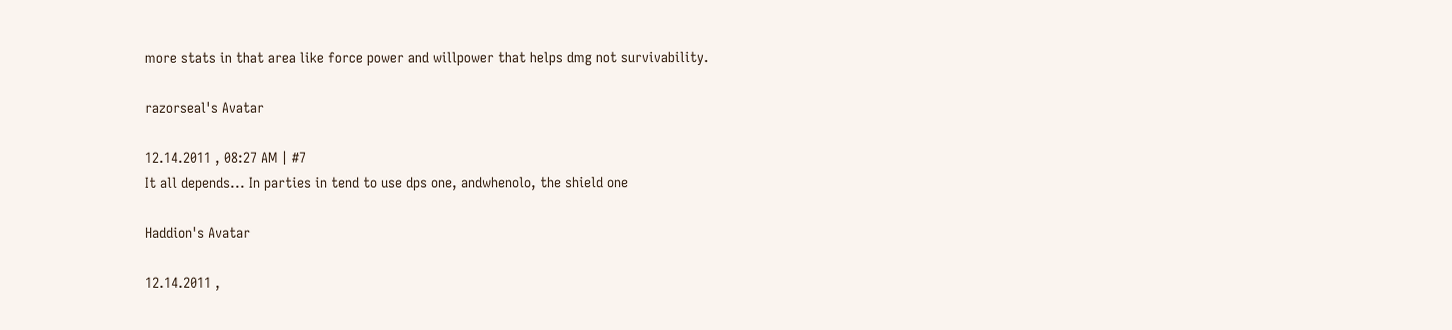more stats in that area like force power and willpower that helps dmg not survivability.

razorseal's Avatar

12.14.2011 , 08:27 AM | #7
It all depends... In parties in tend to use dps one, andwhenolo, the shield one

Haddion's Avatar

12.14.2011 ,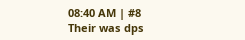08:40 AM | #8
Their was dps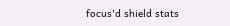focus'd shield stats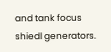and tank focus shiedl generators.